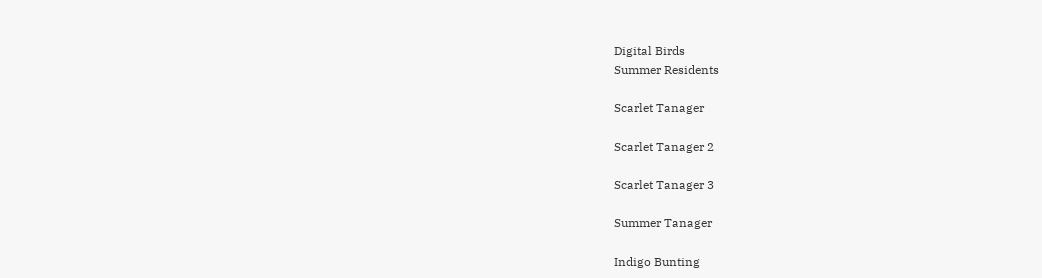Digital Birds
Summer Residents

Scarlet Tanager

Scarlet Tanager 2

Scarlet Tanager 3

Summer Tanager

Indigo Bunting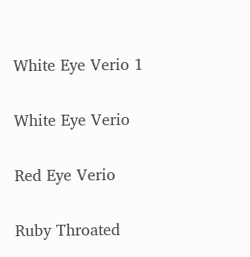White Eye Verio 1

White Eye Verio

Red Eye Verio

Ruby Throated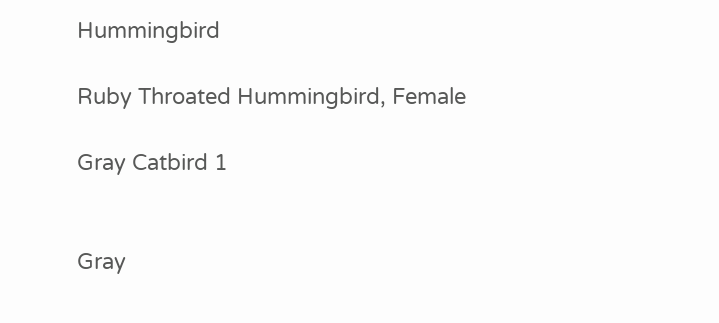Hummingbird

Ruby Throated Hummingbird, Female

Gray Catbird 1


Gray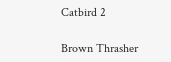Catbird 2

Brown Thrasher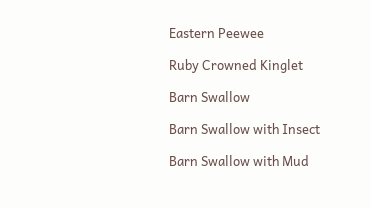Eastern Peewee

Ruby Crowned Kinglet

Barn Swallow

Barn Swallow with Insect

Barn Swallow with Mud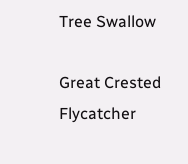Tree Swallow

Great Crested Flycatcher